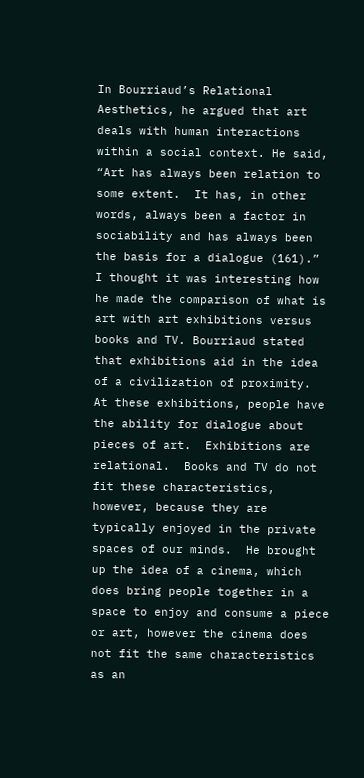In Bourriaud’s Relational Aesthetics, he argued that art deals with human interactions within a social context. He said, “Art has always been relation to some extent.  It has, in other words, always been a factor in sociability and has always been the basis for a dialogue (161).”  I thought it was interesting how he made the comparison of what is art with art exhibitions versus books and TV. Bourriaud stated that exhibitions aid in the idea of a civilization of proximity.  At these exhibitions, people have the ability for dialogue about pieces of art.  Exhibitions are relational.  Books and TV do not fit these characteristics, however, because they are typically enjoyed in the private spaces of our minds.  He brought up the idea of a cinema, which does bring people together in a space to enjoy and consume a piece or art, however the cinema does not fit the same characteristics as an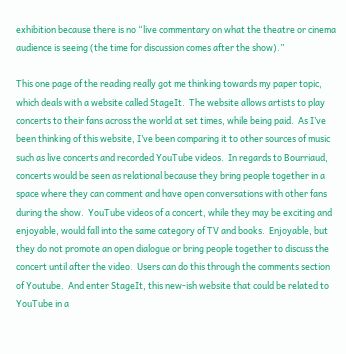exhibition because there is no “live commentary on what the theatre or cinema audience is seeing (the time for discussion comes after the show).”

This one page of the reading really got me thinking towards my paper topic, which deals with a website called StageIt.  The website allows artists to play concerts to their fans across the world at set times, while being paid.  As I’ve been thinking of this website, I’ve been comparing it to other sources of music such as live concerts and recorded YouTube videos.  In regards to Bourriaud, concerts would be seen as relational because they bring people together in a space where they can comment and have open conversations with other fans during the show.  YouTube videos of a concert, while they may be exciting and enjoyable, would fall into the same category of TV and books.  Enjoyable, but they do not promote an open dialogue or bring people together to discuss the concert until after the video.  Users can do this through the comments section of Youtube.  And enter StageIt, this new-ish website that could be related to YouTube in a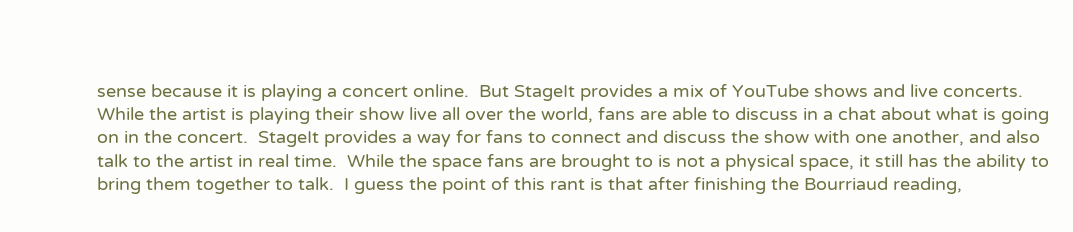sense because it is playing a concert online.  But StageIt provides a mix of YouTube shows and live concerts.  While the artist is playing their show live all over the world, fans are able to discuss in a chat about what is going on in the concert.  StageIt provides a way for fans to connect and discuss the show with one another, and also talk to the artist in real time.  While the space fans are brought to is not a physical space, it still has the ability to bring them together to talk.  I guess the point of this rant is that after finishing the Bourriaud reading,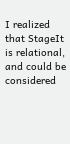I realized that StageIt is relational, and could be considered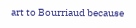art to Bourriaud because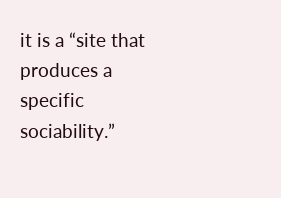it is a “site that produces a specific sociability.”